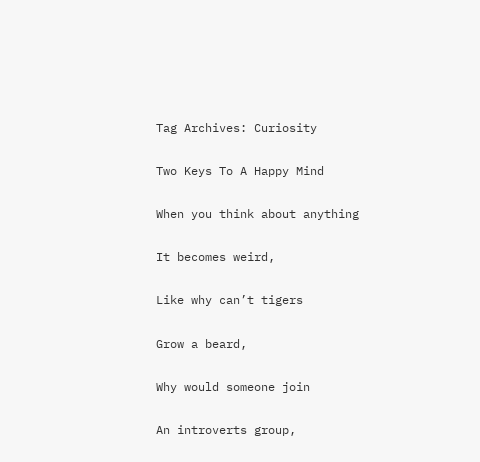Tag Archives: Curiosity

Two Keys To A Happy Mind

When you think about anything

It becomes weird,

Like why can’t tigers

Grow a beard,

Why would someone join

An introverts group,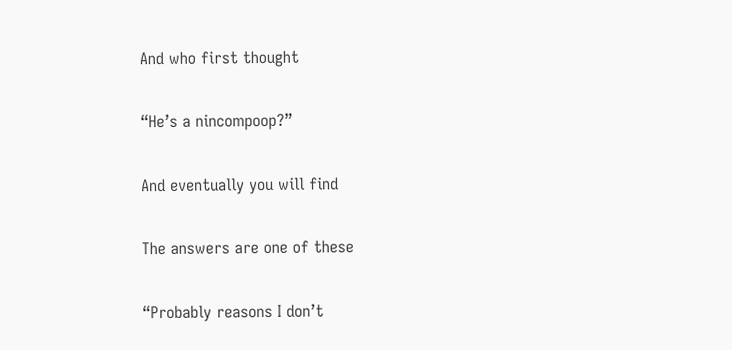And who first thought

“He’s a nincompoop?”

And eventually you will find

The answers are one of these

“Probably reasons I don’t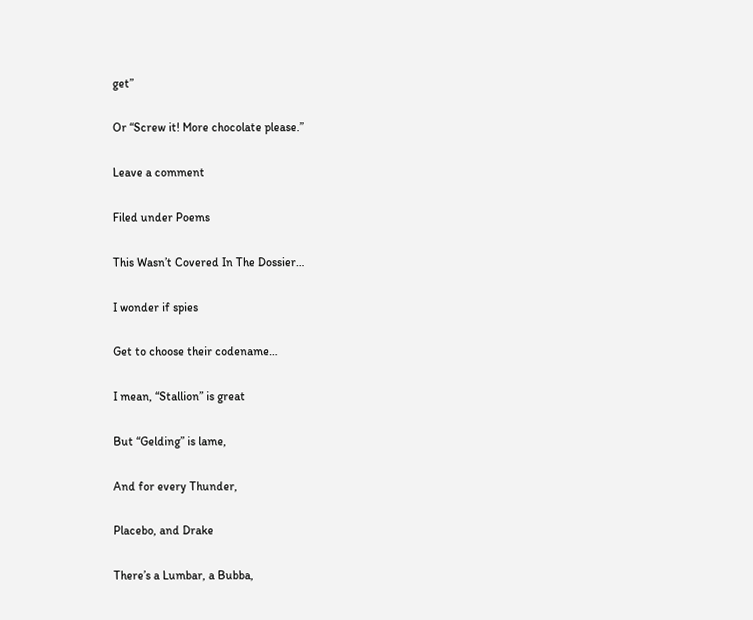get”

Or “Screw it! More chocolate please.”

Leave a comment

Filed under Poems

This Wasn’t Covered In The Dossier…

I wonder if spies

Get to choose their codename…

I mean, “Stallion” is great

But “Gelding” is lame,

And for every Thunder,

Placebo, and Drake

There’s a Lumbar, a Bubba,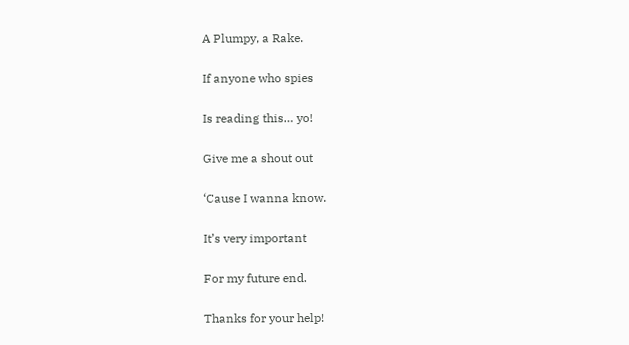A Plumpy, a Rake.

If anyone who spies

Is reading this… yo!

Give me a shout out

‘Cause I wanna know.

It’s very important

For my future end.

Thanks for your help!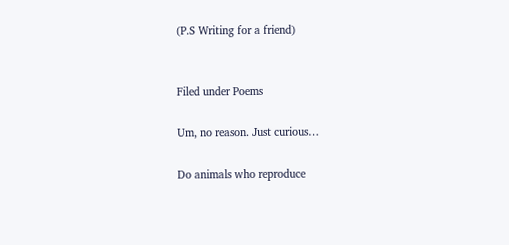(P.S Writing for a friend)


Filed under Poems

Um, no reason. Just curious…

Do animals who reproduce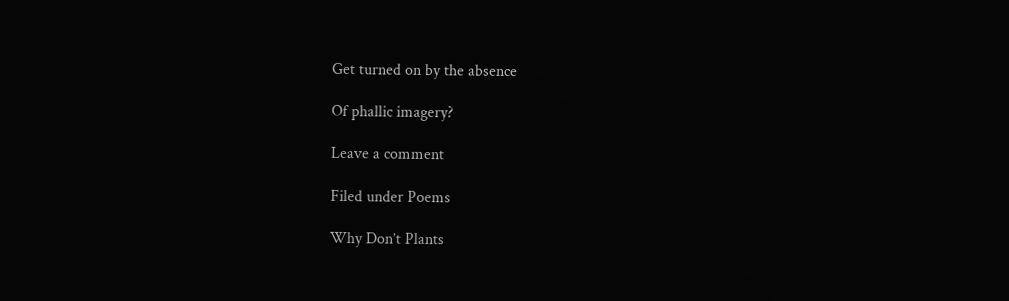Get turned on by the absence

Of phallic imagery?

Leave a comment

Filed under Poems

Why Don’t Plants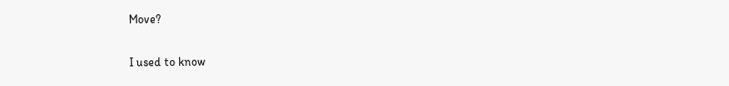Move?

I used to know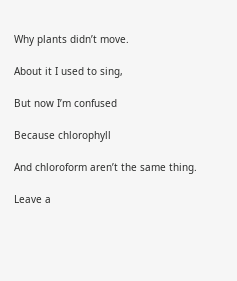Why plants didn’t move.

About it I used to sing,

But now I’m confused

Because chlorophyll

And chloroform aren’t the same thing.

Leave a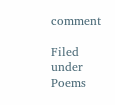comment

Filed under Poems